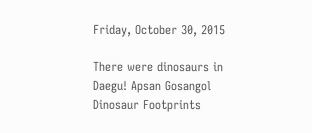Friday, October 30, 2015

There were dinosaurs in Daegu! Apsan Gosangol Dinosaur Footprints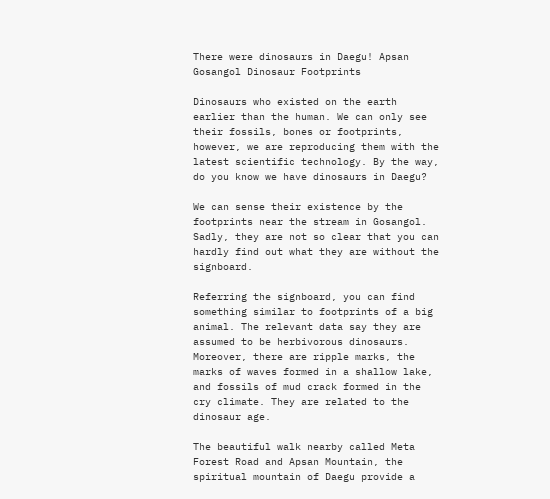There were dinosaurs in Daegu! Apsan Gosangol Dinosaur Footprints

Dinosaurs who existed on the earth earlier than the human. We can only see their fossils, bones or footprints, however, we are reproducing them with the latest scientific technology. By the way, do you know we have dinosaurs in Daegu?

We can sense their existence by the footprints near the stream in Gosangol. Sadly, they are not so clear that you can hardly find out what they are without the signboard.

Referring the signboard, you can find something similar to footprints of a big animal. The relevant data say they are assumed to be herbivorous dinosaurs. Moreover, there are ripple marks, the marks of waves formed in a shallow lake, and fossils of mud crack formed in the cry climate. They are related to the dinosaur age.

The beautiful walk nearby called Meta Forest Road and Apsan Mountain, the spiritual mountain of Daegu provide a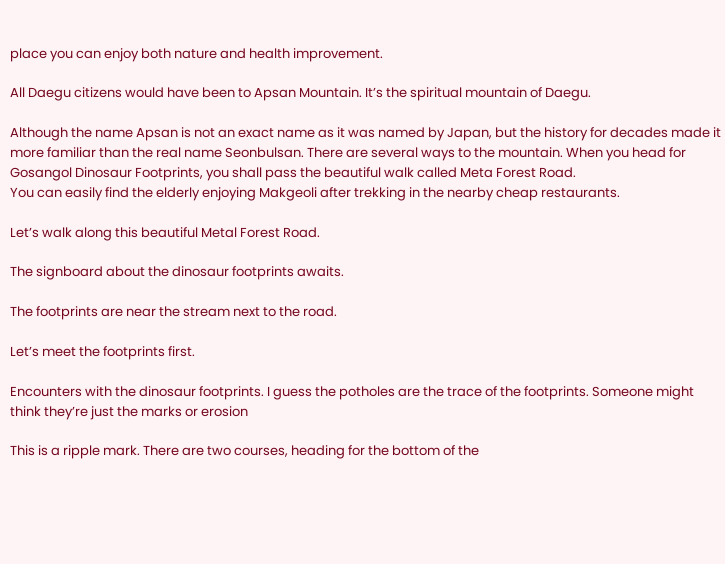place you can enjoy both nature and health improvement.

All Daegu citizens would have been to Apsan Mountain. It’s the spiritual mountain of Daegu.

Although the name Apsan is not an exact name as it was named by Japan, but the history for decades made it more familiar than the real name Seonbulsan. There are several ways to the mountain. When you head for Gosangol Dinosaur Footprints, you shall pass the beautiful walk called Meta Forest Road.
You can easily find the elderly enjoying Makgeoli after trekking in the nearby cheap restaurants.

Let’s walk along this beautiful Metal Forest Road.

The signboard about the dinosaur footprints awaits.

The footprints are near the stream next to the road.

Let’s meet the footprints first.

Encounters with the dinosaur footprints. I guess the potholes are the trace of the footprints. Someone might think they’re just the marks or erosion

This is a ripple mark. There are two courses, heading for the bottom of the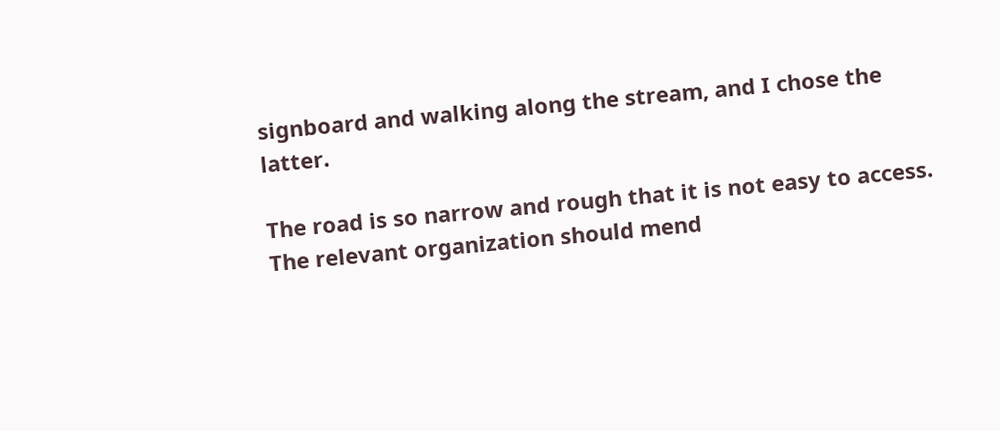signboard and walking along the stream, and I chose the latter.

The road is so narrow and rough that it is not easy to access. The relevant organization should mend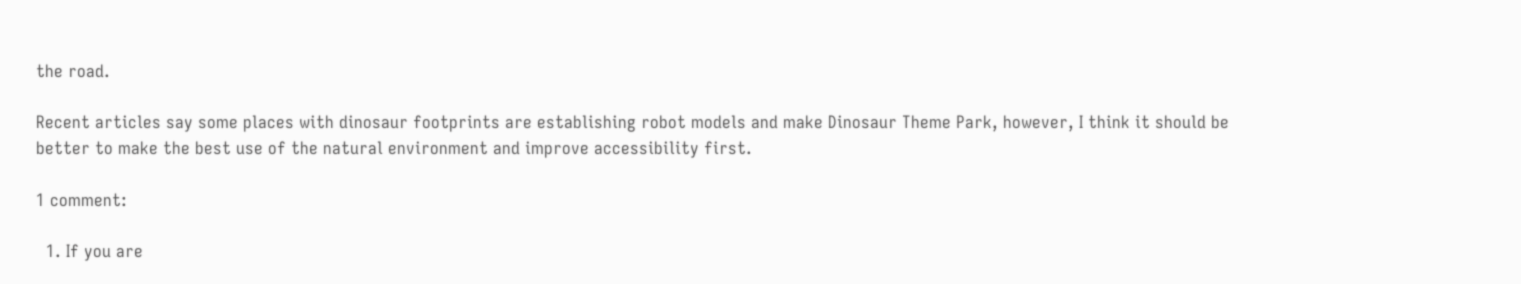the road.

Recent articles say some places with dinosaur footprints are establishing robot models and make Dinosaur Theme Park, however, I think it should be better to make the best use of the natural environment and improve accessibility first.

1 comment:

  1. If you are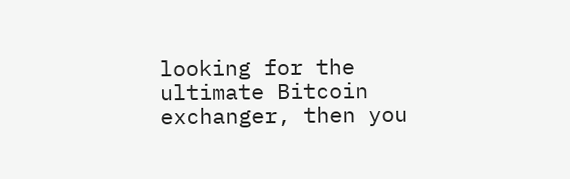looking for the ultimate Bitcoin exchanger, then you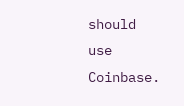should use Coinbase.